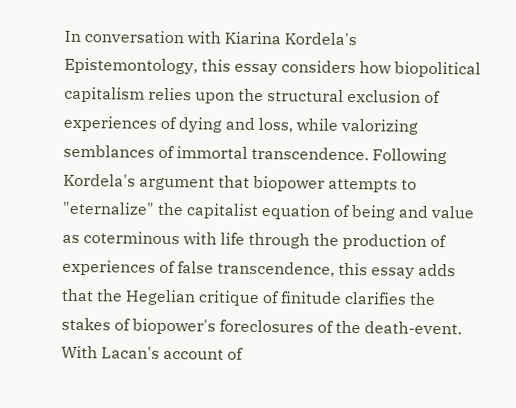In conversation with Kiarina Kordela's Epistemontology, this essay considers how biopolitical capitalism relies upon the structural exclusion of experiences of dying and loss, while valorizing semblances of immortal transcendence. Following Kordela's argument that biopower attempts to "eternalize" the capitalist equation of being and value as coterminous with life through the production of experiences of false transcendence, this essay adds that the Hegelian critique of finitude clarifies the stakes of biopower's foreclosures of the death-event. With Lacan's account of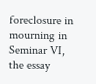foreclosure in mourning in Seminar VI, the essay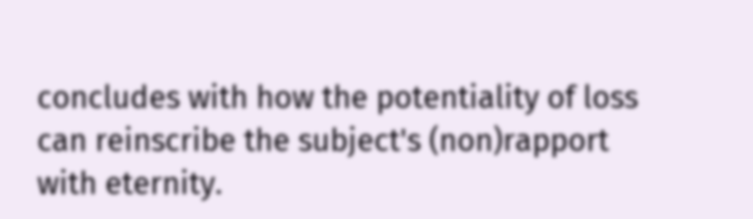concludes with how the potentiality of loss can reinscribe the subject's (non)rapport with eternity.